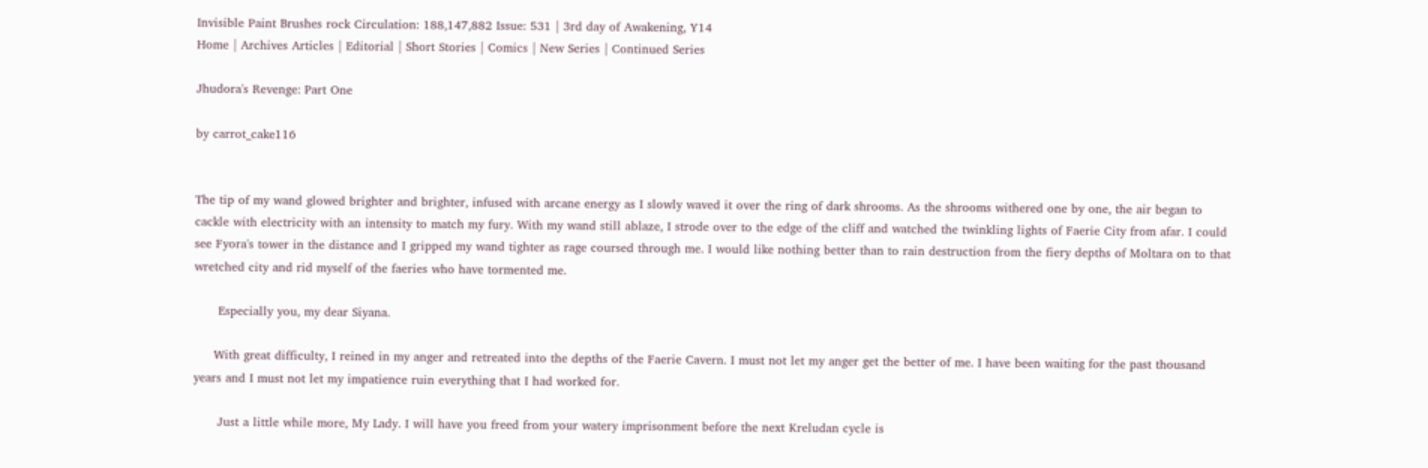Invisible Paint Brushes rock Circulation: 188,147,882 Issue: 531 | 3rd day of Awakening, Y14
Home | Archives Articles | Editorial | Short Stories | Comics | New Series | Continued Series

Jhudora's Revenge: Part One

by carrot_cake116


The tip of my wand glowed brighter and brighter, infused with arcane energy as I slowly waved it over the ring of dark shrooms. As the shrooms withered one by one, the air began to cackle with electricity with an intensity to match my fury. With my wand still ablaze, I strode over to the edge of the cliff and watched the twinkling lights of Faerie City from afar. I could see Fyora's tower in the distance and I gripped my wand tighter as rage coursed through me. I would like nothing better than to rain destruction from the fiery depths of Moltara on to that wretched city and rid myself of the faeries who have tormented me.

      Especially you, my dear Siyana.

     With great difficulty, I reined in my anger and retreated into the depths of the Faerie Cavern. I must not let my anger get the better of me. I have been waiting for the past thousand years and I must not let my impatience ruin everything that I had worked for.

      Just a little while more, My Lady. I will have you freed from your watery imprisonment before the next Kreludan cycle is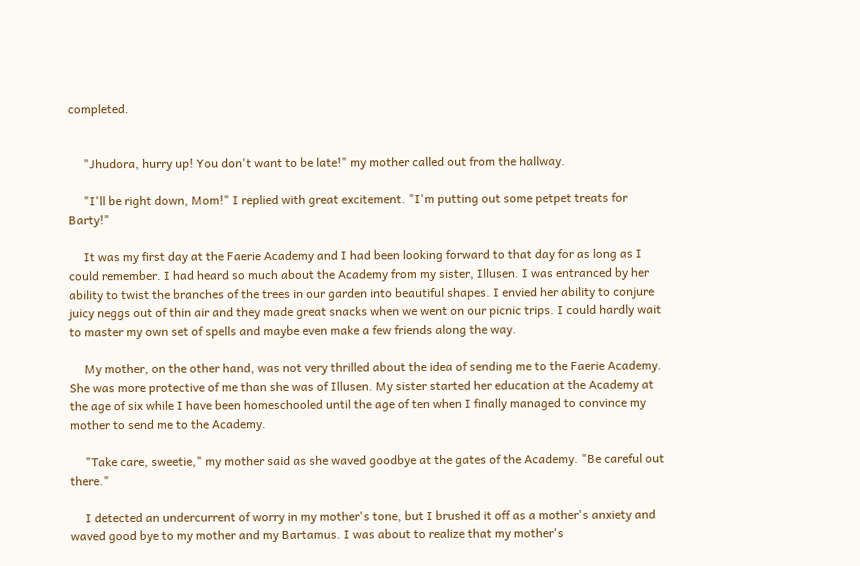completed.


     "Jhudora, hurry up! You don't want to be late!" my mother called out from the hallway.

     "I'll be right down, Mom!" I replied with great excitement. "I'm putting out some petpet treats for Barty!"

     It was my first day at the Faerie Academy and I had been looking forward to that day for as long as I could remember. I had heard so much about the Academy from my sister, Illusen. I was entranced by her ability to twist the branches of the trees in our garden into beautiful shapes. I envied her ability to conjure juicy neggs out of thin air and they made great snacks when we went on our picnic trips. I could hardly wait to master my own set of spells and maybe even make a few friends along the way.

     My mother, on the other hand, was not very thrilled about the idea of sending me to the Faerie Academy. She was more protective of me than she was of Illusen. My sister started her education at the Academy at the age of six while I have been homeschooled until the age of ten when I finally managed to convince my mother to send me to the Academy.

     "Take care, sweetie," my mother said as she waved goodbye at the gates of the Academy. "Be careful out there."

     I detected an undercurrent of worry in my mother's tone, but I brushed it off as a mother's anxiety and waved good bye to my mother and my Bartamus. I was about to realize that my mother's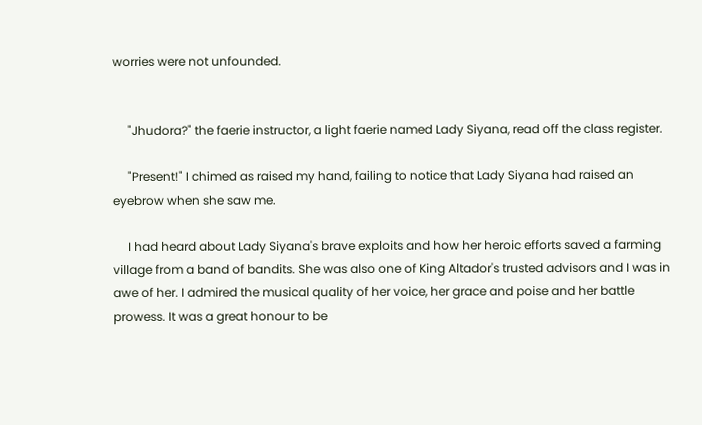worries were not unfounded.


     "Jhudora?" the faerie instructor, a light faerie named Lady Siyana, read off the class register.

     "Present!" I chimed as raised my hand, failing to notice that Lady Siyana had raised an eyebrow when she saw me.

     I had heard about Lady Siyana's brave exploits and how her heroic efforts saved a farming village from a band of bandits. She was also one of King Altador's trusted advisors and I was in awe of her. I admired the musical quality of her voice, her grace and poise and her battle prowess. It was a great honour to be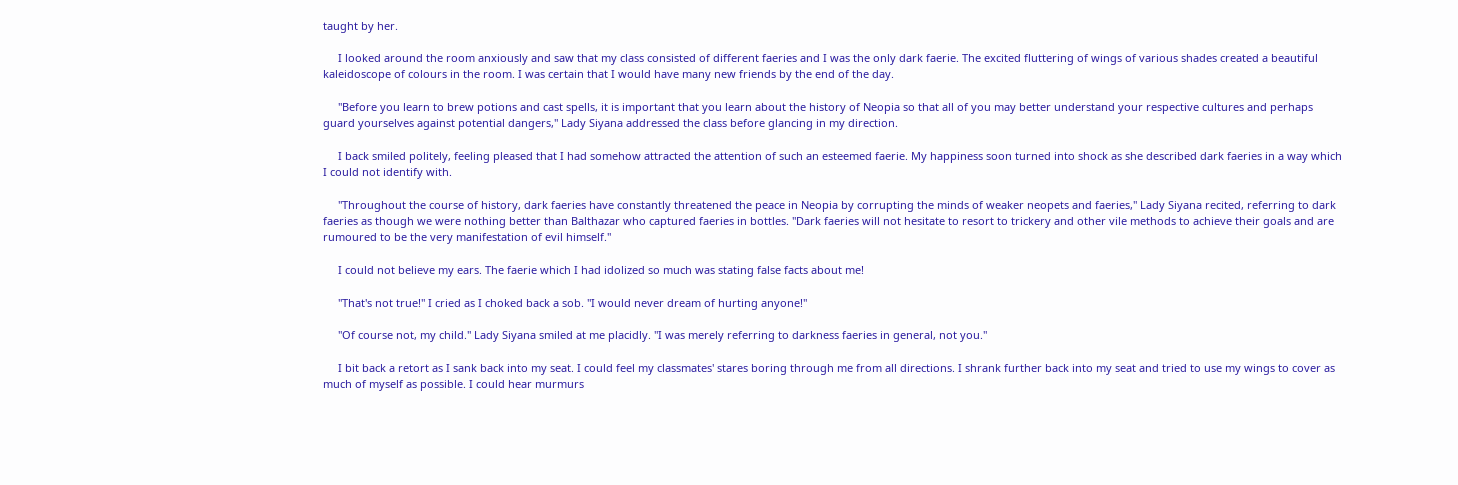taught by her.

     I looked around the room anxiously and saw that my class consisted of different faeries and I was the only dark faerie. The excited fluttering of wings of various shades created a beautiful kaleidoscope of colours in the room. I was certain that I would have many new friends by the end of the day.

     "Before you learn to brew potions and cast spells, it is important that you learn about the history of Neopia so that all of you may better understand your respective cultures and perhaps guard yourselves against potential dangers," Lady Siyana addressed the class before glancing in my direction.

     I back smiled politely, feeling pleased that I had somehow attracted the attention of such an esteemed faerie. My happiness soon turned into shock as she described dark faeries in a way which I could not identify with.

     "Throughout the course of history, dark faeries have constantly threatened the peace in Neopia by corrupting the minds of weaker neopets and faeries," Lady Siyana recited, referring to dark faeries as though we were nothing better than Balthazar who captured faeries in bottles. "Dark faeries will not hesitate to resort to trickery and other vile methods to achieve their goals and are rumoured to be the very manifestation of evil himself."

     I could not believe my ears. The faerie which I had idolized so much was stating false facts about me!

     "That's not true!" I cried as I choked back a sob. "I would never dream of hurting anyone!"

     "Of course not, my child." Lady Siyana smiled at me placidly. "I was merely referring to darkness faeries in general, not you."

     I bit back a retort as I sank back into my seat. I could feel my classmates' stares boring through me from all directions. I shrank further back into my seat and tried to use my wings to cover as much of myself as possible. I could hear murmurs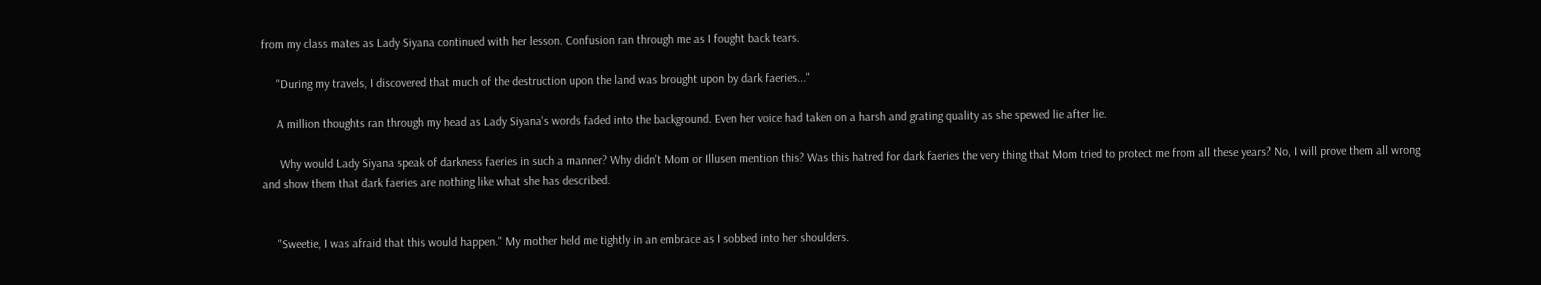from my class mates as Lady Siyana continued with her lesson. Confusion ran through me as I fought back tears.

     "During my travels, I discovered that much of the destruction upon the land was brought upon by dark faeries..."

     A million thoughts ran through my head as Lady Siyana's words faded into the background. Even her voice had taken on a harsh and grating quality as she spewed lie after lie.

      Why would Lady Siyana speak of darkness faeries in such a manner? Why didn't Mom or Illusen mention this? Was this hatred for dark faeries the very thing that Mom tried to protect me from all these years? No, I will prove them all wrong and show them that dark faeries are nothing like what she has described.


     "Sweetie, I was afraid that this would happen." My mother held me tightly in an embrace as I sobbed into her shoulders.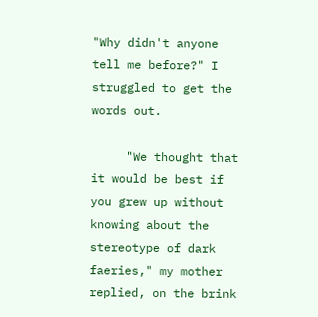"Why didn't anyone tell me before?" I struggled to get the words out.

     "We thought that it would be best if you grew up without knowing about the stereotype of dark faeries," my mother replied, on the brink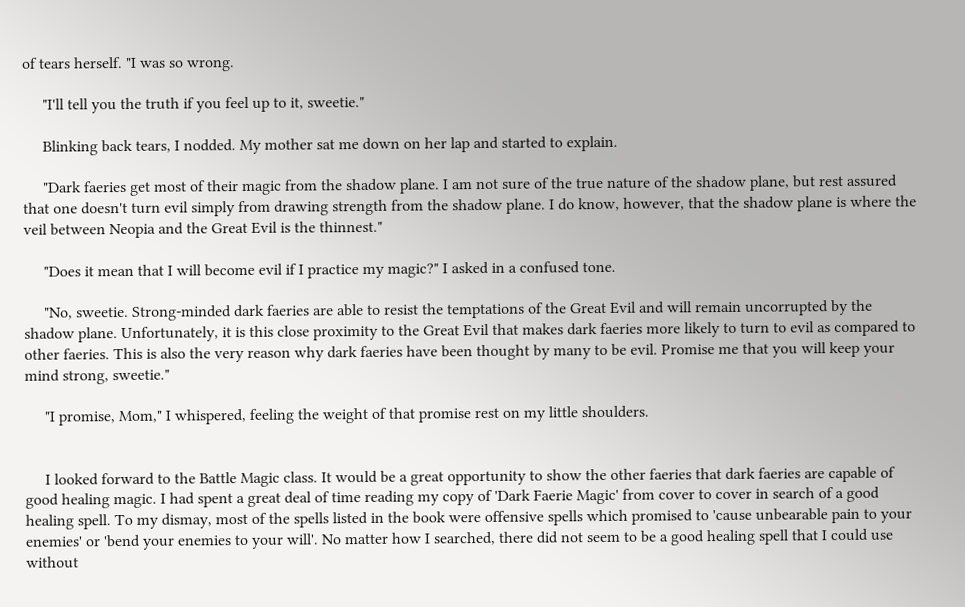of tears herself. "I was so wrong.

     "I'll tell you the truth if you feel up to it, sweetie."

     Blinking back tears, I nodded. My mother sat me down on her lap and started to explain.

     "Dark faeries get most of their magic from the shadow plane. I am not sure of the true nature of the shadow plane, but rest assured that one doesn't turn evil simply from drawing strength from the shadow plane. I do know, however, that the shadow plane is where the veil between Neopia and the Great Evil is the thinnest."

     "Does it mean that I will become evil if I practice my magic?" I asked in a confused tone.

     "No, sweetie. Strong-minded dark faeries are able to resist the temptations of the Great Evil and will remain uncorrupted by the shadow plane. Unfortunately, it is this close proximity to the Great Evil that makes dark faeries more likely to turn to evil as compared to other faeries. This is also the very reason why dark faeries have been thought by many to be evil. Promise me that you will keep your mind strong, sweetie."

     "I promise, Mom," I whispered, feeling the weight of that promise rest on my little shoulders.


     I looked forward to the Battle Magic class. It would be a great opportunity to show the other faeries that dark faeries are capable of good healing magic. I had spent a great deal of time reading my copy of 'Dark Faerie Magic' from cover to cover in search of a good healing spell. To my dismay, most of the spells listed in the book were offensive spells which promised to 'cause unbearable pain to your enemies' or 'bend your enemies to your will'. No matter how I searched, there did not seem to be a good healing spell that I could use without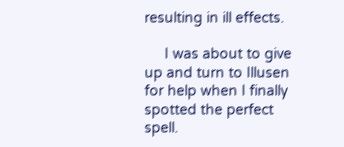resulting in ill effects.

     I was about to give up and turn to Illusen for help when I finally spotted the perfect spell.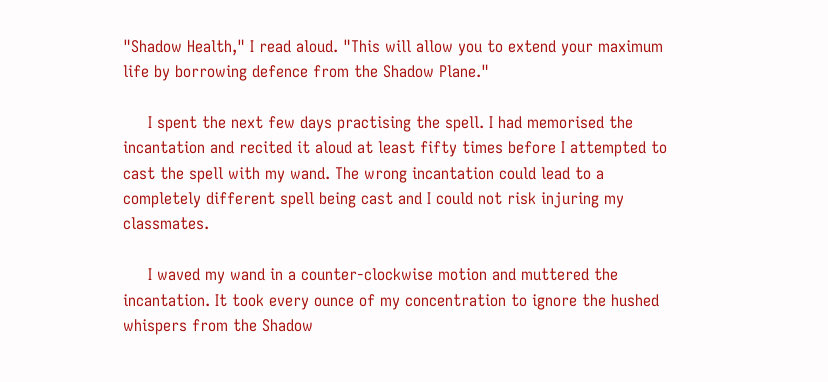"Shadow Health," I read aloud. "This will allow you to extend your maximum life by borrowing defence from the Shadow Plane."

     I spent the next few days practising the spell. I had memorised the incantation and recited it aloud at least fifty times before I attempted to cast the spell with my wand. The wrong incantation could lead to a completely different spell being cast and I could not risk injuring my classmates.

     I waved my wand in a counter-clockwise motion and muttered the incantation. It took every ounce of my concentration to ignore the hushed whispers from the Shadow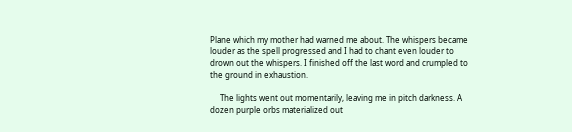Plane which my mother had warned me about. The whispers became louder as the spell progressed and I had to chant even louder to drown out the whispers. I finished off the last word and crumpled to the ground in exhaustion.

     The lights went out momentarily, leaving me in pitch darkness. A dozen purple orbs materialized out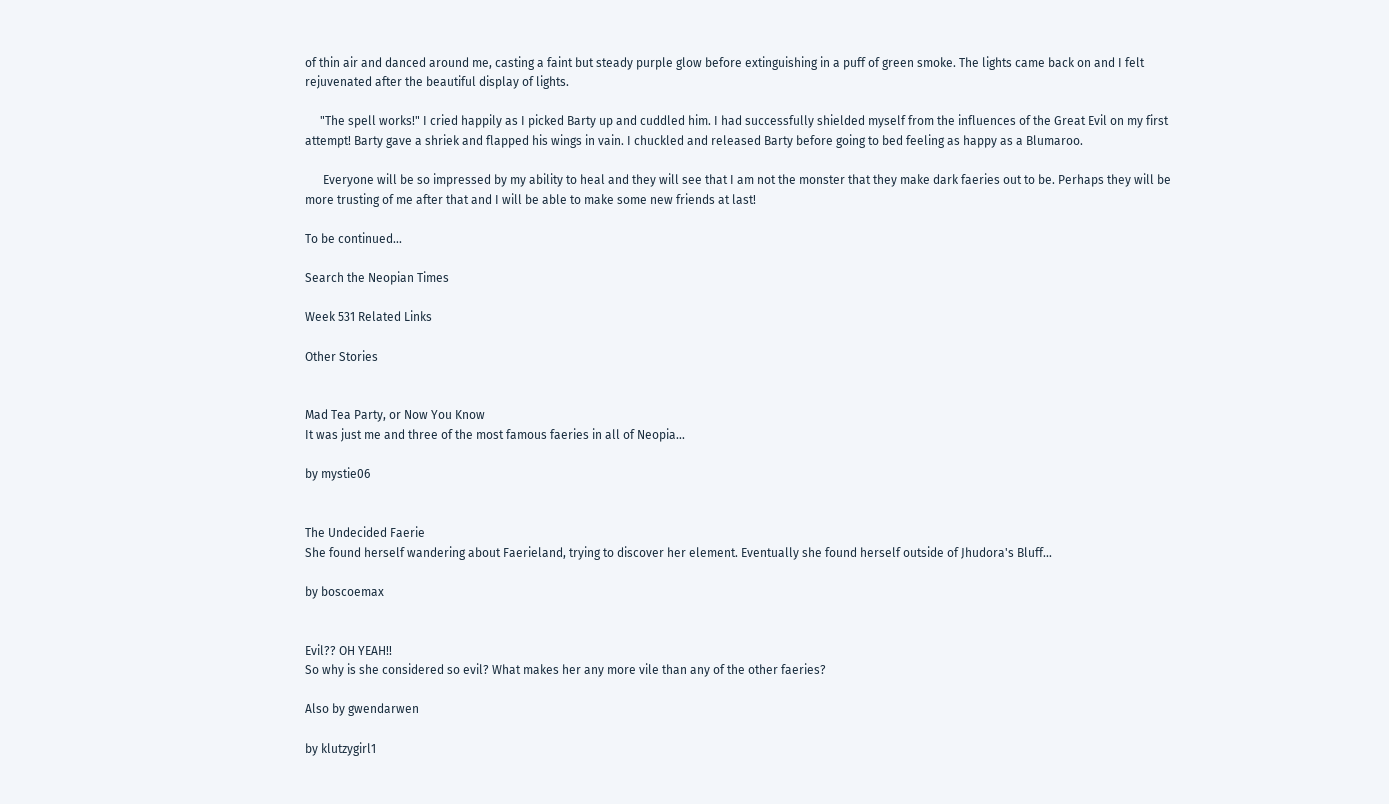of thin air and danced around me, casting a faint but steady purple glow before extinguishing in a puff of green smoke. The lights came back on and I felt rejuvenated after the beautiful display of lights.

     "The spell works!" I cried happily as I picked Barty up and cuddled him. I had successfully shielded myself from the influences of the Great Evil on my first attempt! Barty gave a shriek and flapped his wings in vain. I chuckled and released Barty before going to bed feeling as happy as a Blumaroo.

      Everyone will be so impressed by my ability to heal and they will see that I am not the monster that they make dark faeries out to be. Perhaps they will be more trusting of me after that and I will be able to make some new friends at last!

To be continued...

Search the Neopian Times

Week 531 Related Links

Other Stories


Mad Tea Party, or Now You Know
It was just me and three of the most famous faeries in all of Neopia...

by mystie06


The Undecided Faerie
She found herself wandering about Faerieland, trying to discover her element. Eventually she found herself outside of Jhudora's Bluff...

by boscoemax


Evil?? OH YEAH!!
So why is she considered so evil? What makes her any more vile than any of the other faeries?

Also by gwendarwen

by klutzygirl1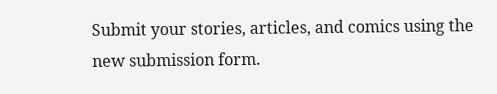Submit your stories, articles, and comics using the new submission form.